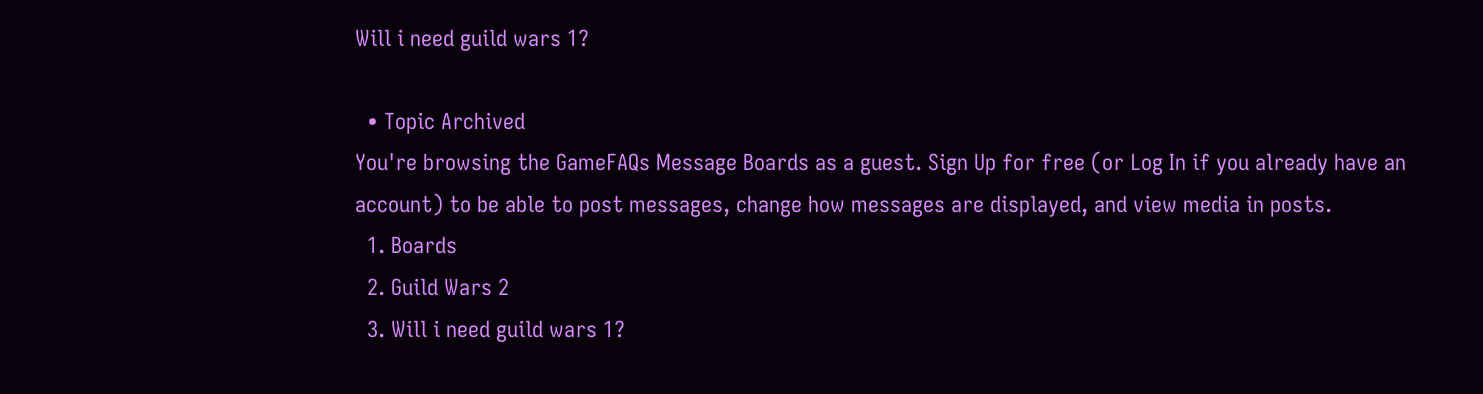Will i need guild wars 1?

  • Topic Archived
You're browsing the GameFAQs Message Boards as a guest. Sign Up for free (or Log In if you already have an account) to be able to post messages, change how messages are displayed, and view media in posts.
  1. Boards
  2. Guild Wars 2
  3. Will i need guild wars 1?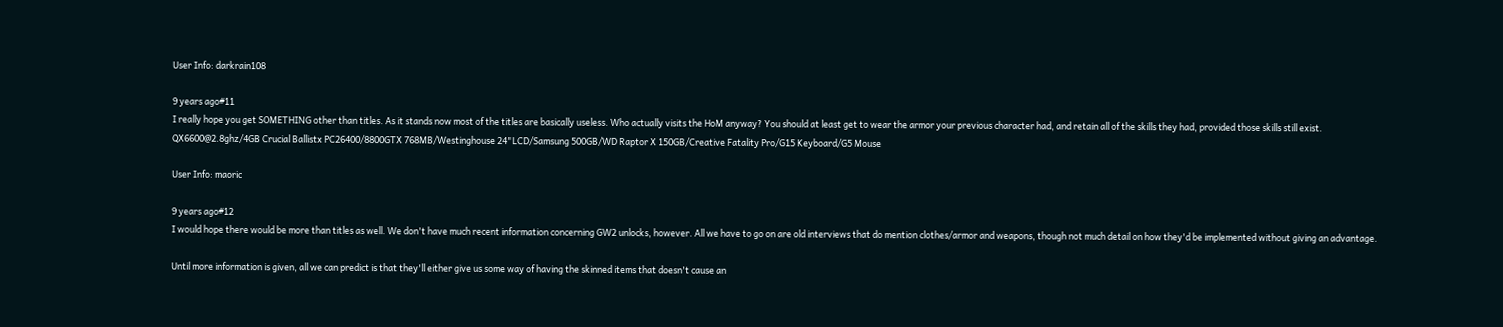User Info: darkrain108

9 years ago#11
I really hope you get SOMETHING other than titles. As it stands now most of the titles are basically useless. Who actually visits the HoM anyway? You should at least get to wear the armor your previous character had, and retain all of the skills they had, provided those skills still exist.
QX6600@2.8ghz/4GB Crucial Ballistx PC26400/8800GTX 768MB/Westinghouse 24"LCD/Samsung 500GB/WD Raptor X 150GB/Creative Fatality Pro/G15 Keyboard/G5 Mouse

User Info: maoric

9 years ago#12
I would hope there would be more than titles as well. We don't have much recent information concerning GW2 unlocks, however. All we have to go on are old interviews that do mention clothes/armor and weapons, though not much detail on how they'd be implemented without giving an advantage.

Until more information is given, all we can predict is that they'll either give us some way of having the skinned items that doesn't cause an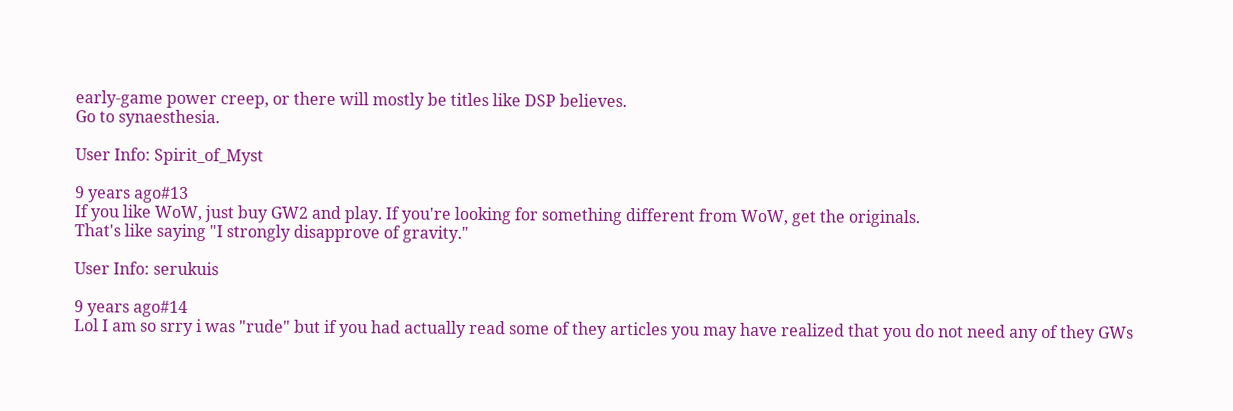early-game power creep, or there will mostly be titles like DSP believes.
Go to synaesthesia.

User Info: Spirit_of_Myst

9 years ago#13
If you like WoW, just buy GW2 and play. If you're looking for something different from WoW, get the originals.
That's like saying "I strongly disapprove of gravity."

User Info: serukuis

9 years ago#14
Lol I am so srry i was "rude" but if you had actually read some of they articles you may have realized that you do not need any of they GWs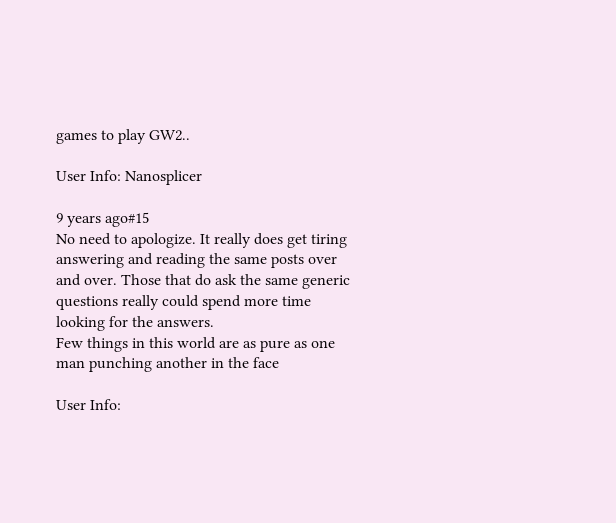games to play GW2..

User Info: Nanosplicer

9 years ago#15
No need to apologize. It really does get tiring answering and reading the same posts over and over. Those that do ask the same generic questions really could spend more time looking for the answers.
Few things in this world are as pure as one man punching another in the face

User Info: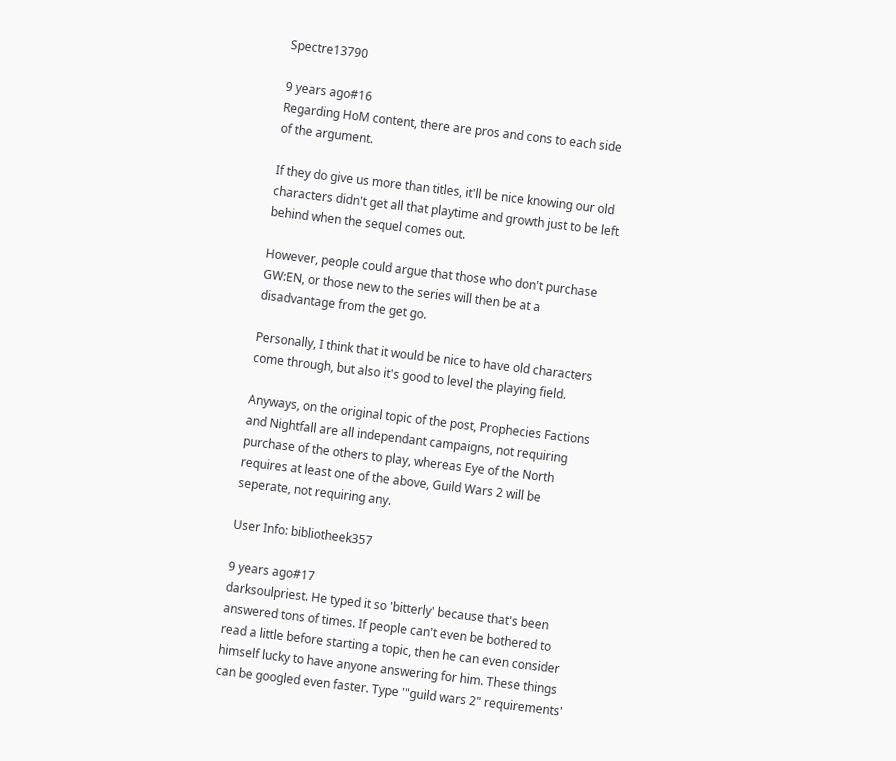Spectre13790

9 years ago#16
Regarding HoM content, there are pros and cons to each side of the argument.

If they do give us more than titles, it'll be nice knowing our old characters didn't get all that playtime and growth just to be left behind when the sequel comes out.

However, people could argue that those who don't purchase GW:EN, or those new to the series will then be at a disadvantage from the get go.

Personally, I think that it would be nice to have old characters come through, but also it's good to level the playing field.

Anyways, on the original topic of the post, Prophecies Factions and Nightfall are all independant campaigns, not requiring purchase of the others to play, whereas Eye of the North requires at least one of the above, Guild Wars 2 will be seperate, not requiring any.

User Info: bibliotheek357

9 years ago#17
darksoulpriest. He typed it so 'bitterly' because that's been answered tons of times. If people can't even be bothered to read a little before starting a topic, then he can even consider himself lucky to have anyone answering for him. These things can be googled even faster. Type '"guild wars 2" requirements'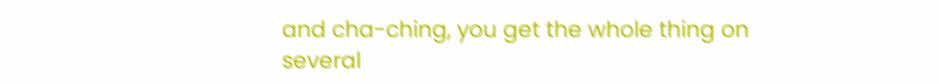and cha-ching, you get the whole thing on several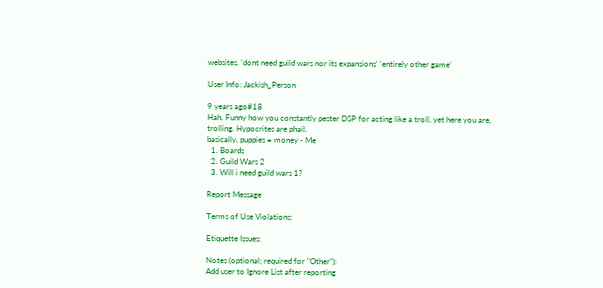websites. 'dont need guild wars nor its expansions' 'entirely other game'

User Info: Jackish_Person

9 years ago#18
Hah. Funny how you constantly pester DSP for acting like a troll, yet here you are, trolling. Hypocrites are phail.
basically, puppies = money - Me
  1. Boards
  2. Guild Wars 2
  3. Will i need guild wars 1?

Report Message

Terms of Use Violations:

Etiquette Issues:

Notes (optional; required for "Other"):
Add user to Ignore List after reporting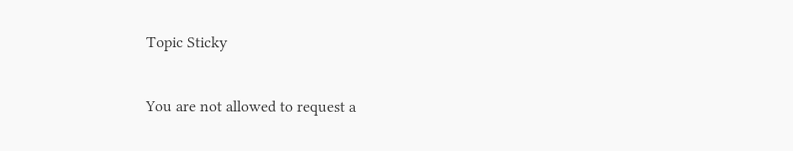Topic Sticky

You are not allowed to request a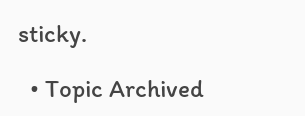sticky.

  • Topic Archived